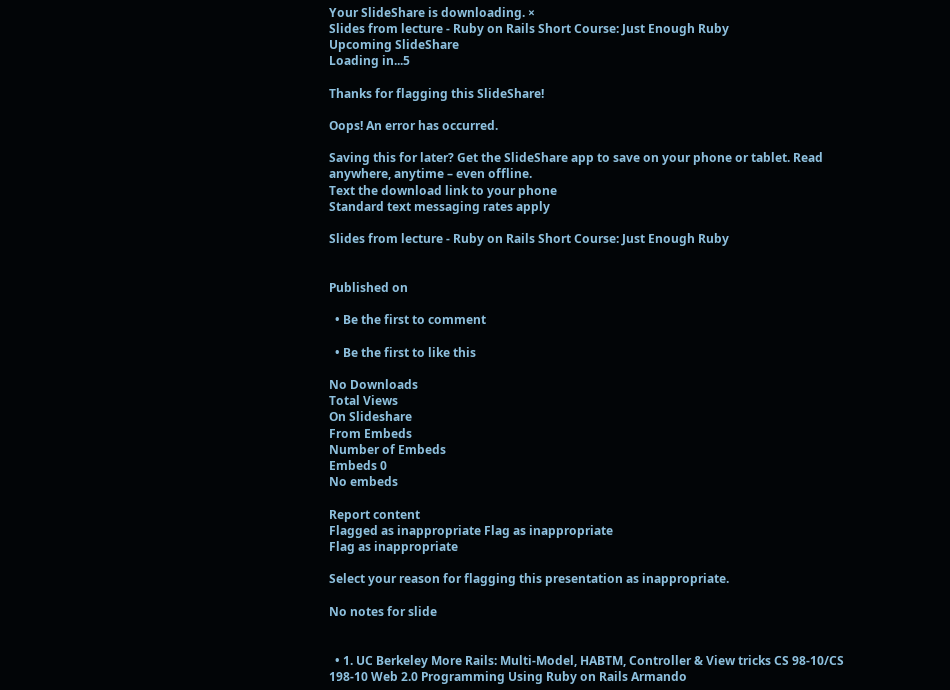Your SlideShare is downloading. ×
Slides from lecture - Ruby on Rails Short Course: Just Enough Ruby
Upcoming SlideShare
Loading in...5

Thanks for flagging this SlideShare!

Oops! An error has occurred.

Saving this for later? Get the SlideShare app to save on your phone or tablet. Read anywhere, anytime – even offline.
Text the download link to your phone
Standard text messaging rates apply

Slides from lecture - Ruby on Rails Short Course: Just Enough Ruby


Published on

  • Be the first to comment

  • Be the first to like this

No Downloads
Total Views
On Slideshare
From Embeds
Number of Embeds
Embeds 0
No embeds

Report content
Flagged as inappropriate Flag as inappropriate
Flag as inappropriate

Select your reason for flagging this presentation as inappropriate.

No notes for slide


  • 1. UC Berkeley More Rails: Multi-Model, HABTM, Controller & View tricks CS 98-10/CS 198-10 Web 2.0 Programming Using Ruby on Rails Armando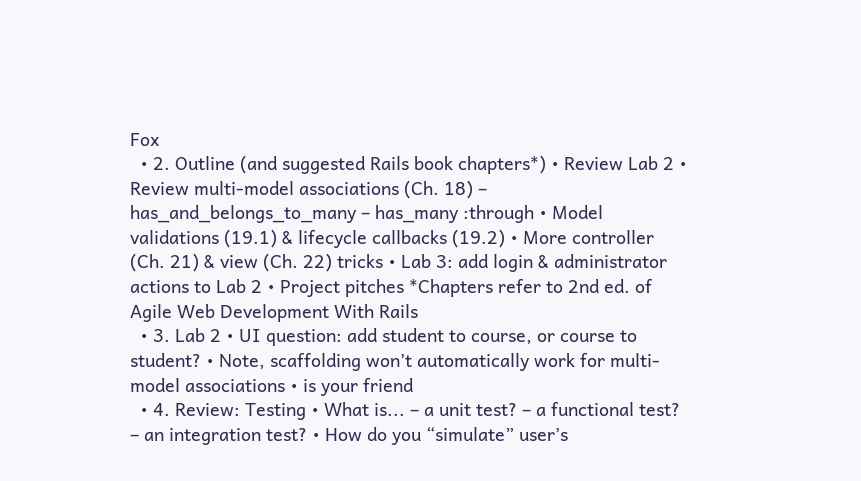Fox
  • 2. Outline (and suggested Rails book chapters*) • Review Lab 2 • Review multi-model associations (Ch. 18) – has_and_belongs_to_many – has_many :through • Model validations (19.1) & lifecycle callbacks (19.2) • More controller (Ch. 21) & view (Ch. 22) tricks • Lab 3: add login & administrator actions to Lab 2 • Project pitches *Chapters refer to 2nd ed. of Agile Web Development With Rails
  • 3. Lab 2 • UI question: add student to course, or course to student? • Note, scaffolding won’t automatically work for multi-model associations • is your friend
  • 4. Review: Testing • What is... – a unit test? – a functional test? – an integration test? • How do you “simulate” user’s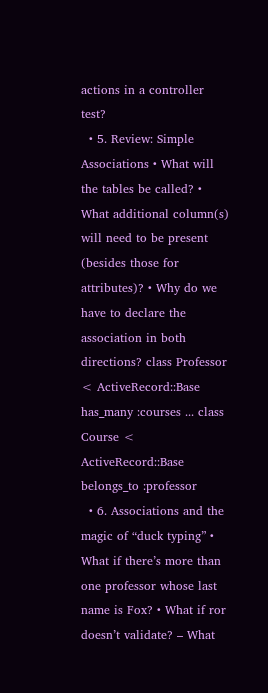actions in a controller test?
  • 5. Review: Simple Associations • What will the tables be called? • What additional column(s) will need to be present (besides those for attributes)? • Why do we have to declare the association in both directions? class Professor < ActiveRecord::Base has_many :courses ... class Course < ActiveRecord::Base belongs_to :professor
  • 6. Associations and the magic of “duck typing” • What if there’s more than one professor whose last name is Fox? • What if ror doesn’t validate? – What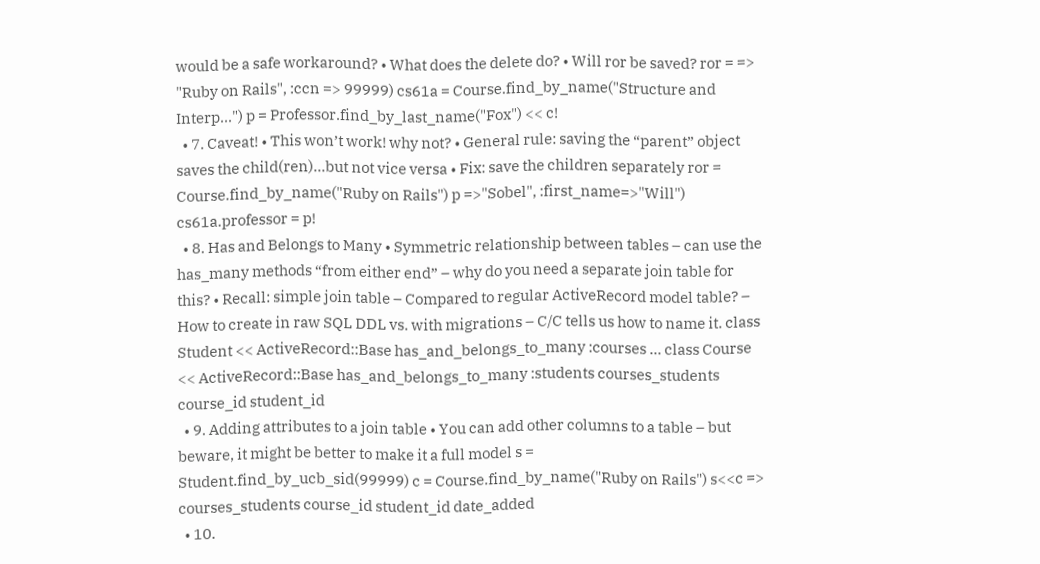would be a safe workaround? • What does the delete do? • Will ror be saved? ror = => "Ruby on Rails", :ccn => 99999) cs61a = Course.find_by_name("Structure and Interp...") p = Professor.find_by_last_name("Fox") << c!
  • 7. Caveat! • This won’t work! why not? • General rule: saving the “parent” object saves the child(ren)...but not vice versa • Fix: save the children separately ror = Course.find_by_name("Ruby on Rails") p =>"Sobel", :first_name=>"Will") cs61a.professor = p!
  • 8. Has and Belongs to Many • Symmetric relationship between tables – can use the has_many methods “from either end” – why do you need a separate join table for this? • Recall: simple join table – Compared to regular ActiveRecord model table? – How to create in raw SQL DDL vs. with migrations – C/C tells us how to name it. class Student << ActiveRecord::Base has_and_belongs_to_many :courses ... class Course << ActiveRecord::Base has_and_belongs_to_many :students courses_students course_id student_id
  • 9. Adding attributes to a join table • You can add other columns to a table – but beware, it might be better to make it a full model s = Student.find_by_ucb_sid(99999) c = Course.find_by_name("Ruby on Rails") s<<c => courses_students course_id student_id date_added
  • 10.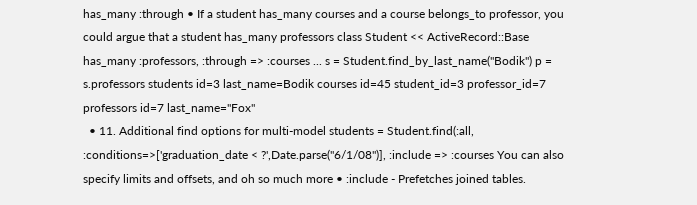has_many :through • If a student has_many courses and a course belongs_to professor, you could argue that a student has_many professors class Student << ActiveRecord::Base has_many :professors, :through => :courses ... s = Student.find_by_last_name("Bodik") p = s.professors students id=3 last_name=Bodik courses id=45 student_id=3 professor_id=7 professors id=7 last_name="Fox"
  • 11. Additional find options for multi-model students = Student.find(:all, :conditions=>['graduation_date < ?',Date.parse("6/1/08")], :include => :courses You can also specify limits and offsets, and oh so much more • :include - Prefetches joined tables.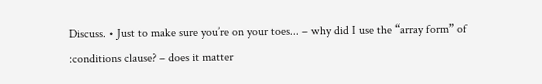Discuss. • Just to make sure you’re on your toes... – why did I use the “array form” of :conditions clause? – does it matter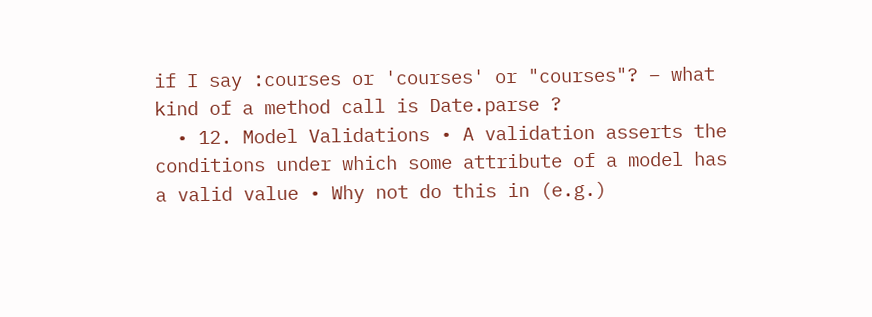if I say :courses or 'courses' or "courses"? – what kind of a method call is Date.parse ?
  • 12. Model Validations • A validation asserts the conditions under which some attribute of a model has a valid value • Why not do this in (e.g.)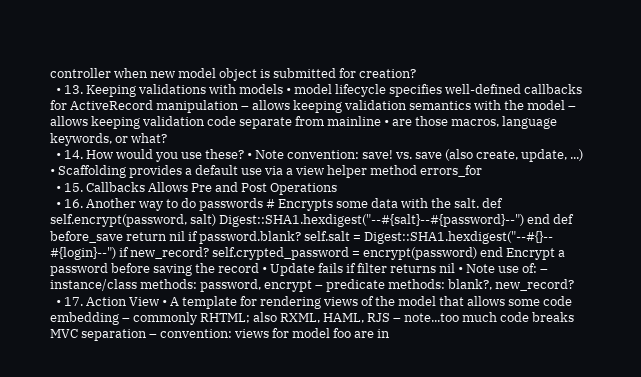controller when new model object is submitted for creation?
  • 13. Keeping validations with models • model lifecycle specifies well-defined callbacks for ActiveRecord manipulation – allows keeping validation semantics with the model – allows keeping validation code separate from mainline • are those macros, language keywords, or what?
  • 14. How would you use these? • Note convention: save! vs. save (also create, update, ...) • Scaffolding provides a default use via a view helper method errors_for
  • 15. Callbacks Allows Pre and Post Operations
  • 16. Another way to do passwords # Encrypts some data with the salt. def self.encrypt(password, salt) Digest::SHA1.hexdigest("--#{salt}--#{password}--") end def before_save return nil if password.blank? self.salt = Digest::SHA1.hexdigest("--#{}-- #{login}--") if new_record? self.crypted_password = encrypt(password) end Encrypt a password before saving the record • Update fails if filter returns nil • Note use of: – instance/class methods: password, encrypt – predicate methods: blank?, new_record?
  • 17. Action View • A template for rendering views of the model that allows some code embedding – commonly RHTML; also RXML, HAML, RJS – note...too much code breaks MVC separation – convention: views for model foo are in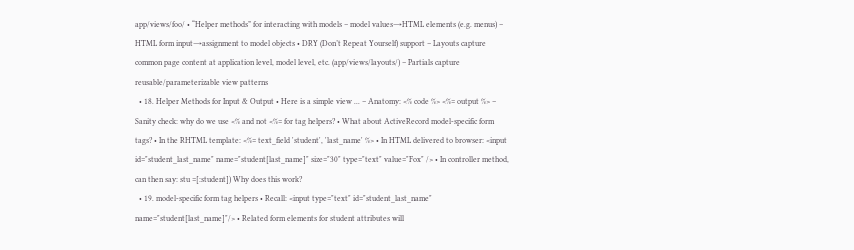app/views/foo/ • “Helper methods” for interacting with models – model values→HTML elements (e.g. menus) – HTML form input→assignment to model objects • DRY (Don’t Repeat Yourself) support – Layouts capture common page content at application level, model level, etc. (app/views/layouts/) – Partials capture reusable/parameterizable view patterns
  • 18. Helper Methods for Input & Output • Here is a simple view ... – Anatomy: <% code %> <%= output %> – Sanity check: why do we use <% and not <%= for tag helpers? • What about ActiveRecord model-specific form tags? • In the RHTML template: <%= text_field 'student', 'last_name' %> • In HTML delivered to browser: <input id="student_last_name" name="student[last_name]" size="30" type="text" value="Fox" /> • In controller method, can then say: stu =[:student]) Why does this work?
  • 19. model-specific form tag helpers • Recall: <input type="text" id="student_last_name" name="student[last_name]"/> • Related form elements for student attributes will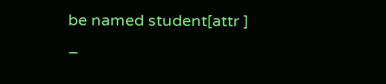be named student[attr ] –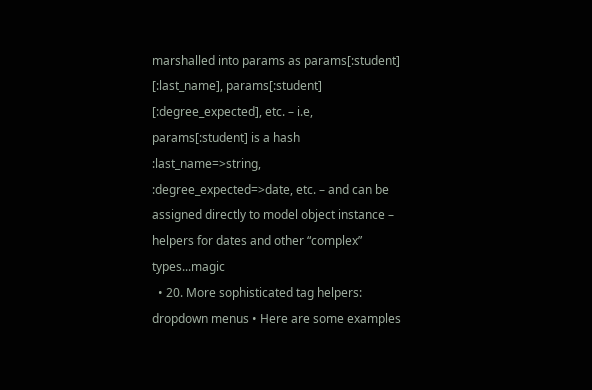marshalled into params as params[:student] [:last_name], params[:student] [:degree_expected], etc. – i.e, params[:student] is a hash :last_name=>string, :degree_expected=>date, etc. – and can be assigned directly to model object instance – helpers for dates and other “complex” types...magic
  • 20. More sophisticated tag helpers: dropdown menus • Here are some examples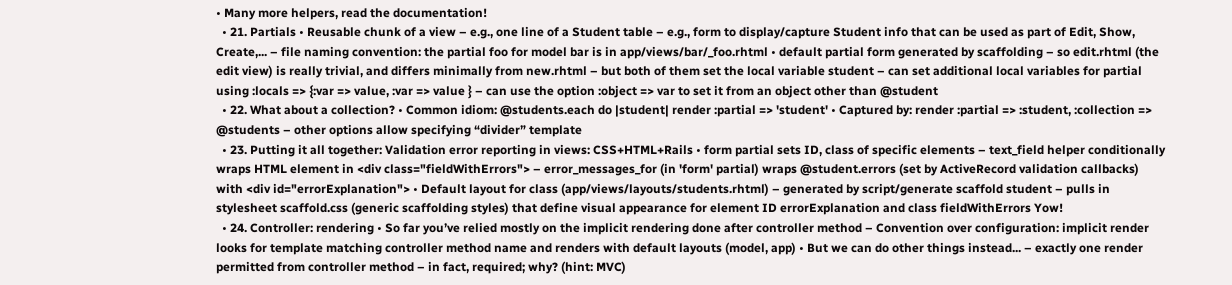• Many more helpers, read the documentation!
  • 21. Partials • Reusable chunk of a view – e.g., one line of a Student table – e.g., form to display/capture Student info that can be used as part of Edit, Show, Create,... – file naming convention: the partial foo for model bar is in app/views/bar/_foo.rhtml • default partial form generated by scaffolding – so edit.rhtml (the edit view) is really trivial, and differs minimally from new.rhtml – but both of them set the local variable student – can set additional local variables for partial using :locals => {:var => value, :var => value } – can use the option :object => var to set it from an object other than @student
  • 22. What about a collection? • Common idiom: @students.each do |student| render :partial => 'student' • Captured by: render :partial => :student, :collection => @students – other options allow specifying “divider” template
  • 23. Putting it all together: Validation error reporting in views: CSS+HTML+Rails • form partial sets ID, class of specific elements – text_field helper conditionally wraps HTML element in <div class="fieldWithErrors"> – error_messages_for (in 'form' partial) wraps @student.errors (set by ActiveRecord validation callbacks) with <div id="errorExplanation"> • Default layout for class (app/views/layouts/students.rhtml) – generated by script/generate scaffold student – pulls in stylesheet scaffold.css (generic scaffolding styles) that define visual appearance for element ID errorExplanation and class fieldWithErrors Yow!
  • 24. Controller: rendering • So far you’ve relied mostly on the implicit rendering done after controller method – Convention over configuration: implicit render looks for template matching controller method name and renders with default layouts (model, app) • But we can do other things instead... – exactly one render permitted from controller method – in fact, required; why? (hint: MVC)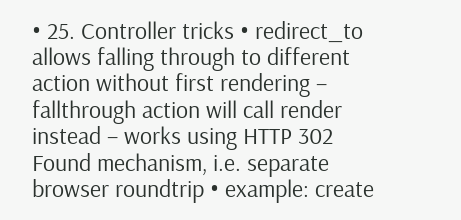• 25. Controller tricks • redirect_to allows falling through to different action without first rendering – fallthrough action will call render instead – works using HTTP 302 Found mechanism, i.e. separate browser roundtrip • example: create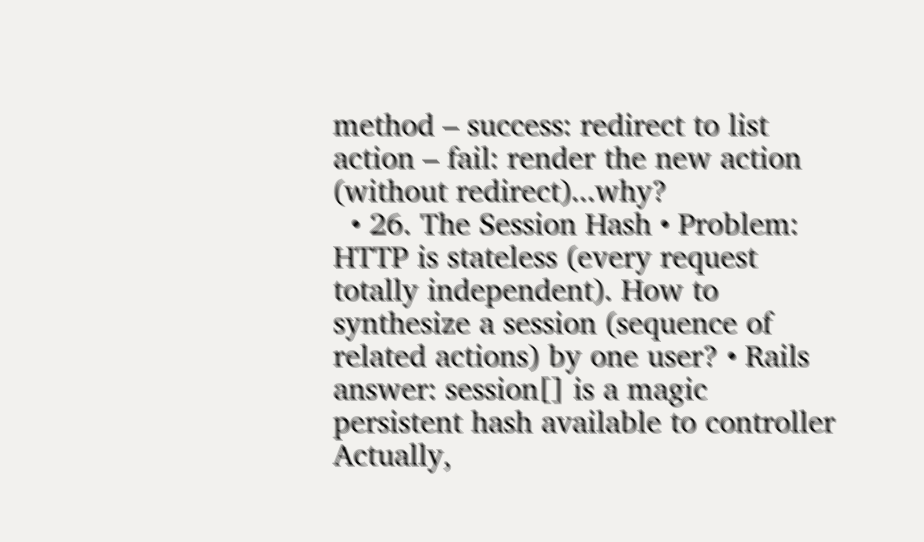method – success: redirect to list action – fail: render the new action (without redirect)...why?
  • 26. The Session Hash • Problem: HTTP is stateless (every request totally independent). How to synthesize a session (sequence of related actions) by one user? • Rails answer: session[] is a magic persistent hash available to controller Actually,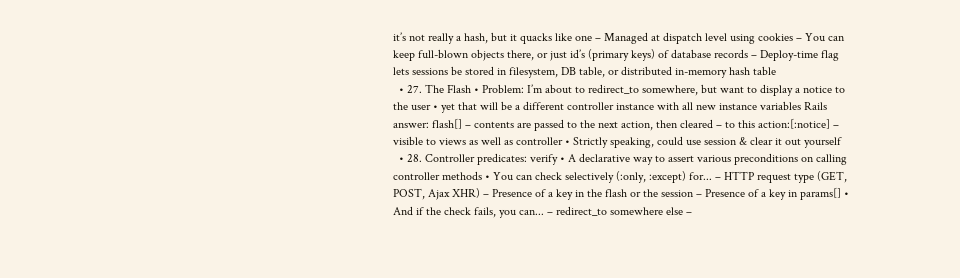it’s not really a hash, but it quacks like one – Managed at dispatch level using cookies – You can keep full-blown objects there, or just id’s (primary keys) of database records – Deploy-time flag lets sessions be stored in filesystem, DB table, or distributed in-memory hash table
  • 27. The Flash • Problem: I’m about to redirect_to somewhere, but want to display a notice to the user • yet that will be a different controller instance with all new instance variables Rails answer: flash[] – contents are passed to the next action, then cleared – to this action:[:notice] – visible to views as well as controller • Strictly speaking, could use session & clear it out yourself
  • 28. Controller predicates: verify • A declarative way to assert various preconditions on calling controller methods • You can check selectively (:only, :except) for... – HTTP request type (GET, POST, Ajax XHR) – Presence of a key in the flash or the session – Presence of a key in params[] • And if the check fails, you can... – redirect_to somewhere else –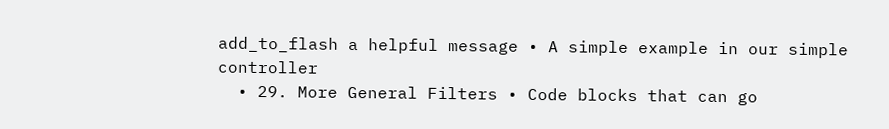add_to_flash a helpful message • A simple example in our simple controller
  • 29. More General Filters • Code blocks that can go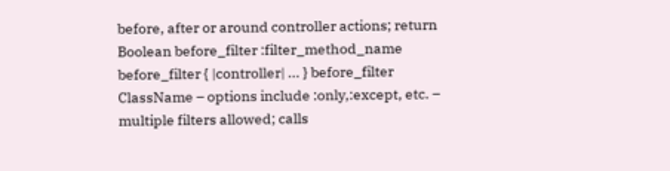before, after or around controller actions; return Boolean before_filter :filter_method_name before_filter { |controller| ... } before_filter ClassName – options include :only,:except, etc. – multiple filters allowed; calls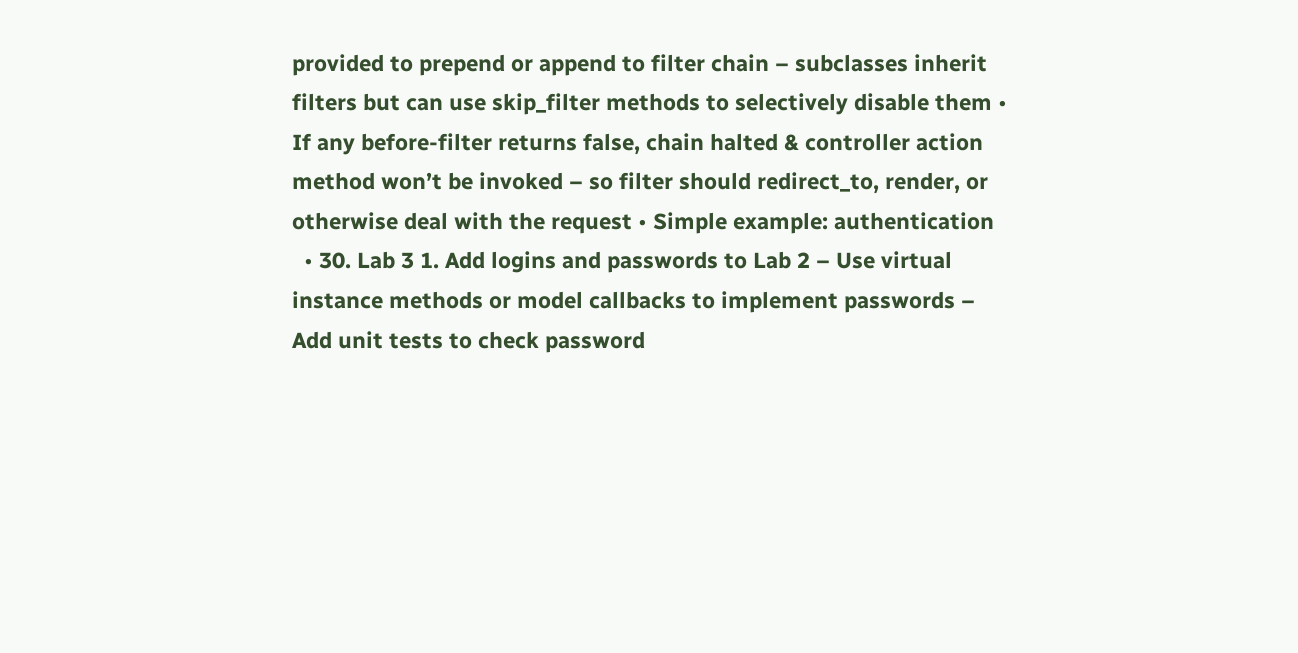provided to prepend or append to filter chain – subclasses inherit filters but can use skip_filter methods to selectively disable them • If any before-filter returns false, chain halted & controller action method won’t be invoked – so filter should redirect_to, render, or otherwise deal with the request • Simple example: authentication
  • 30. Lab 3 1. Add logins and passwords to Lab 2 – Use virtual instance methods or model callbacks to implement passwords – Add unit tests to check password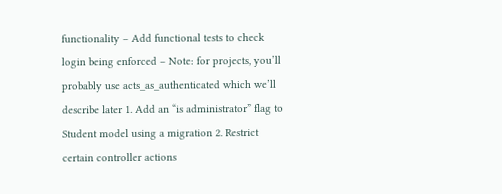functionality – Add functional tests to check login being enforced – Note: for projects, you’ll probably use acts_as_authenticated which we’ll describe later 1. Add an “is administrator” flag to Student model using a migration 2. Restrict certain controller actions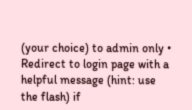(your choice) to admin only • Redirect to login page with a helpful message (hint: use the flash) if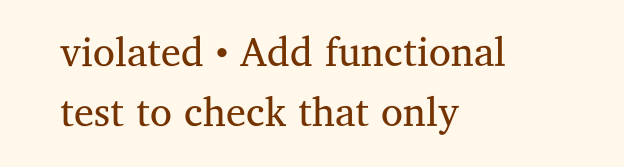violated • Add functional test to check that only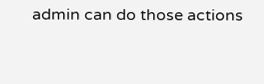admin can do those actions